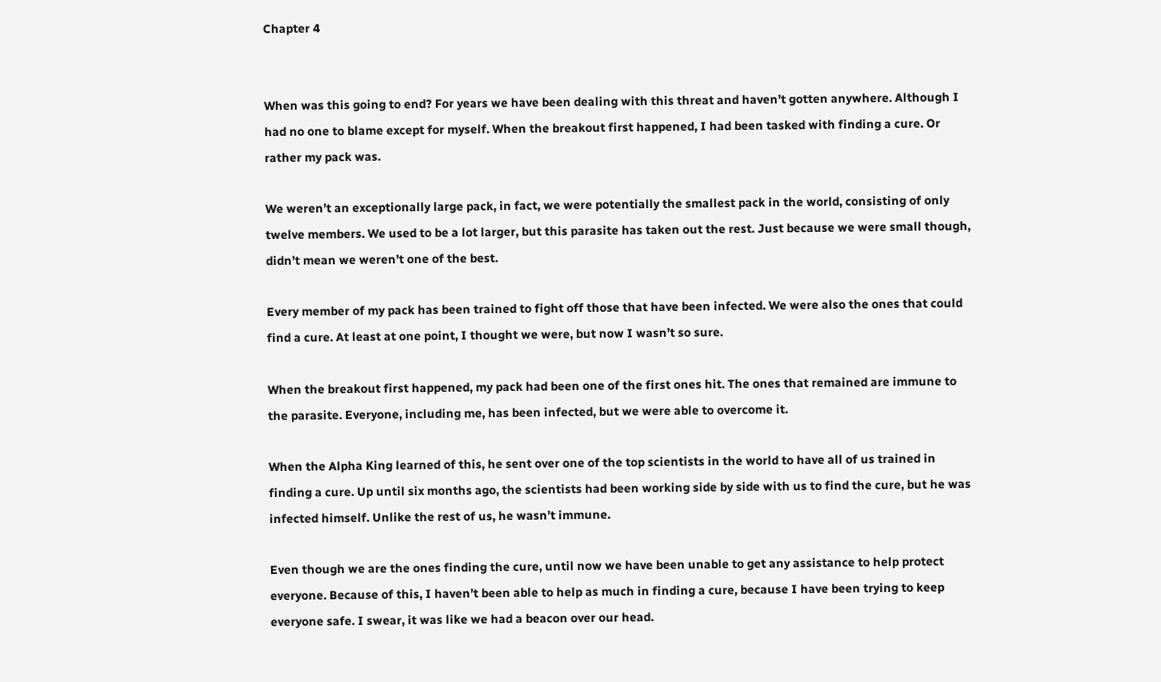Chapter 4


When was this going to end? For years we have been dealing with this threat and haven’t gotten anywhere. Although I had no one to blame except for myself. When the breakout first happened, I had been tasked with finding a cure. Or rather my pack was.

We weren’t an exceptionally large pack, in fact, we were potentially the smallest pack in the world, consisting of only twelve members. We used to be a lot larger, but this parasite has taken out the rest. Just because we were small though, didn’t mean we weren’t one of the best.

Every member of my pack has been trained to fight off those that have been infected. We were also the ones that could find a cure. At least at one point, I thought we were, but now I wasn’t so sure.

When the breakout first happened, my pack had been one of the first ones hit. The ones that remained are immune to the parasite. Everyone, including me, has been infected, but we were able to overcome it.

When the Alpha King learned of this, he sent over one of the top scientists in the world to have all of us trained in finding a cure. Up until six months ago, the scientists had been working side by side with us to find the cure, but he was infected himself. Unlike the rest of us, he wasn’t immune.

Even though we are the ones finding the cure, until now we have been unable to get any assistance to help protect everyone. Because of this, I haven’t been able to help as much in finding a cure, because I have been trying to keep everyone safe. I swear, it was like we had a beacon over our head.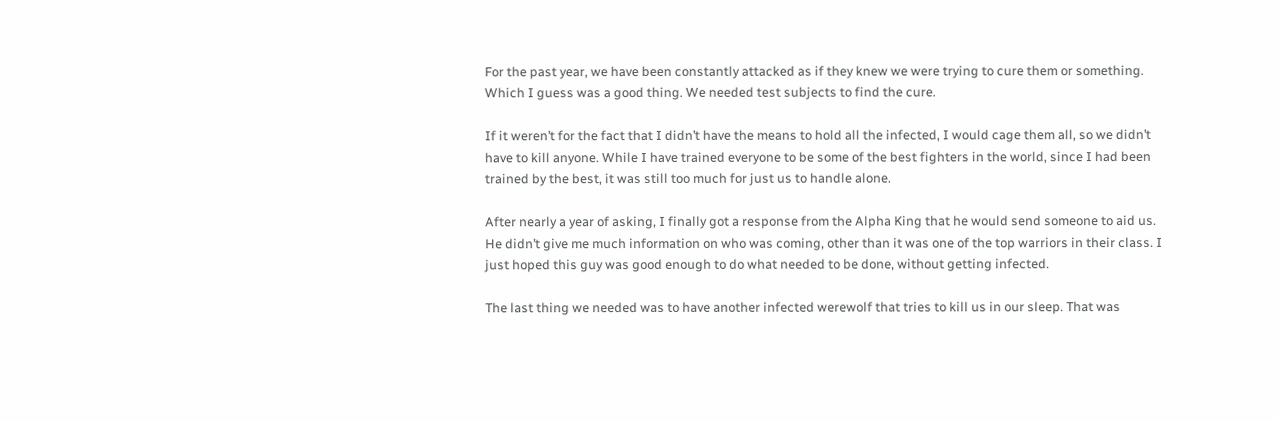For the past year, we have been constantly attacked as if they knew we were trying to cure them or something. Which I guess was a good thing. We needed test subjects to find the cure.

If it weren’t for the fact that I didn’t have the means to hold all the infected, I would cage them all, so we didn’t have to kill anyone. While I have trained everyone to be some of the best fighters in the world, since I had been trained by the best, it was still too much for just us to handle alone.

After nearly a year of asking, I finally got a response from the Alpha King that he would send someone to aid us. He didn’t give me much information on who was coming, other than it was one of the top warriors in their class. I just hoped this guy was good enough to do what needed to be done, without getting infected.

The last thing we needed was to have another infected werewolf that tries to kill us in our sleep. That was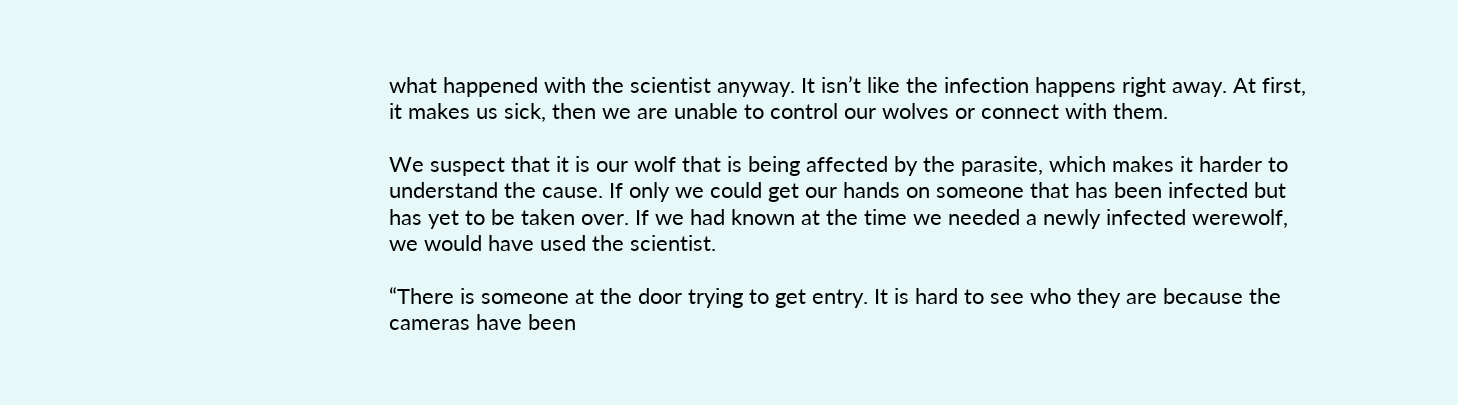what happened with the scientist anyway. It isn’t like the infection happens right away. At first, it makes us sick, then we are unable to control our wolves or connect with them.

We suspect that it is our wolf that is being affected by the parasite, which makes it harder to understand the cause. If only we could get our hands on someone that has been infected but has yet to be taken over. If we had known at the time we needed a newly infected werewolf, we would have used the scientist.

“There is someone at the door trying to get entry. It is hard to see who they are because the cameras have been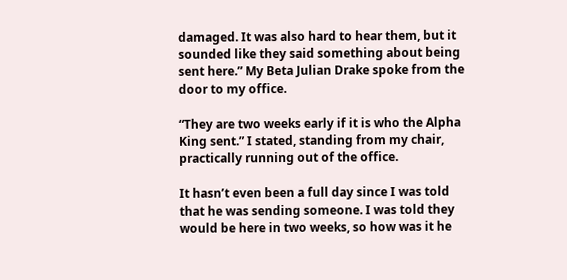damaged. It was also hard to hear them, but it sounded like they said something about being sent here.” My Beta Julian Drake spoke from the door to my office.

“They are two weeks early if it is who the Alpha King sent.” I stated, standing from my chair, practically running out of the office.

It hasn’t even been a full day since I was told that he was sending someone. I was told they would be here in two weeks, so how was it he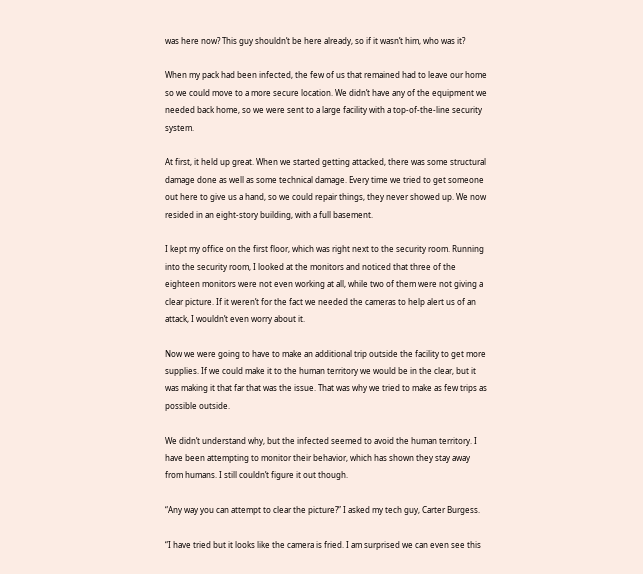was here now? This guy shouldn’t be here already, so if it wasn’t him, who was it?

When my pack had been infected, the few of us that remained had to leave our home so we could move to a more secure location. We didn’t have any of the equipment we needed back home, so we were sent to a large facility with a top-of-the-line security system.

At first, it held up great. When we started getting attacked, there was some structural damage done as well as some technical damage. Every time we tried to get someone out here to give us a hand, so we could repair things, they never showed up. We now resided in an eight-story building, with a full basement.

I kept my office on the first floor, which was right next to the security room. Running into the security room, I looked at the monitors and noticed that three of the eighteen monitors were not even working at all, while two of them were not giving a clear picture. If it weren’t for the fact we needed the cameras to help alert us of an attack, I wouldn’t even worry about it.

Now we were going to have to make an additional trip outside the facility to get more supplies. If we could make it to the human territory we would be in the clear, but it was making it that far that was the issue. That was why we tried to make as few trips as possible outside.

We didn’t understand why, but the infected seemed to avoid the human territory. I have been attempting to monitor their behavior, which has shown they stay away from humans. I still couldn’t figure it out though.

“Any way you can attempt to clear the picture?” I asked my tech guy, Carter Burgess.

“I have tried but it looks like the camera is fried. I am surprised we can even see this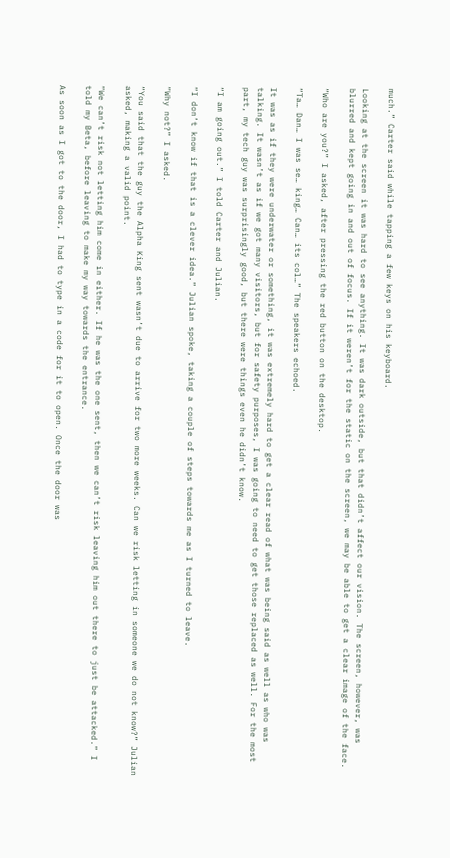much.” Carter said while tapping a few keys on his keyboard.

Looking at the screen it was hard to see anything. It was dark outside, but that didn’t affect our vision. The screen, however, was blurred and kept going in and out of focus. If it weren’t for the static on the screen, we may be able to get a clear image of the face.

“Who are you?” I asked, after pressing the red button on the desktop.

“Ta… Dan… I was se… king… Can… its col…” The speakers echoed.

It was as if they were underwater or something, it was extremely hard to get a clear read of what was being said as well as who was talking. It wasn’t as if we got many visitors, but for safety purposes, I was going to need to get those replaced as well. For the most part, my tech guy was surprisingly good, but there were things even he didn’t know.

“I am going out.” I told Carter and Julian.

“I don’t know if that is a clever idea.” Julian spoke, taking a couple of steps towards me as I turned to leave.

“Why not?” I asked.

“You said that the guy the Alpha King sent wasn’t due to arrive for two more weeks. Can we risk letting in someone we do not know?” Julian asked, making a valid point.

“We can’t risk not letting him come in either. If he was the one sent, then we can’t risk leaving him out there to just be attacked.” I told my Beta, before leaving to make my way towards the entrance.

As soon as I got to the door, I had to type in a code for it to open. Once the door was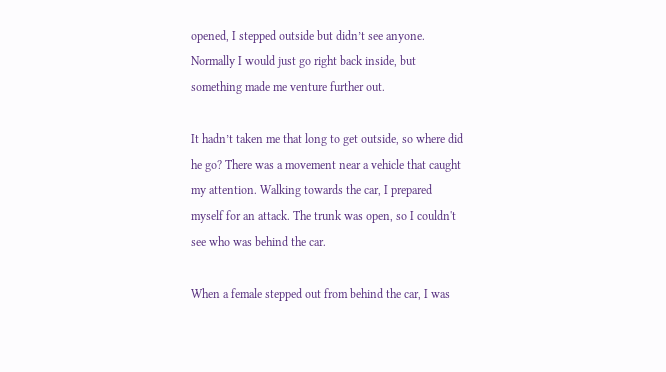opened, I stepped outside but didn’t see anyone. Normally I would just go right back inside, but something made me venture further out.

It hadn’t taken me that long to get outside, so where did he go? There was a movement near a vehicle that caught my attention. Walking towards the car, I prepared myself for an attack. The trunk was open, so I couldn't see who was behind the car.

When a female stepped out from behind the car, I was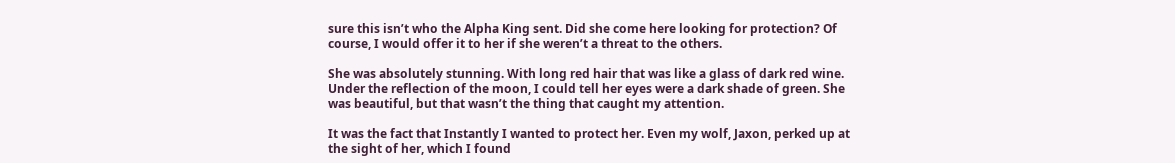sure this isn’t who the Alpha King sent. Did she come here looking for protection? Of course, I would offer it to her if she weren’t a threat to the others.

She was absolutely stunning. With long red hair that was like a glass of dark red wine. Under the reflection of the moon, I could tell her eyes were a dark shade of green. She was beautiful, but that wasn’t the thing that caught my attention.

It was the fact that Instantly I wanted to protect her. Even my wolf, Jaxon, perked up at the sight of her, which I found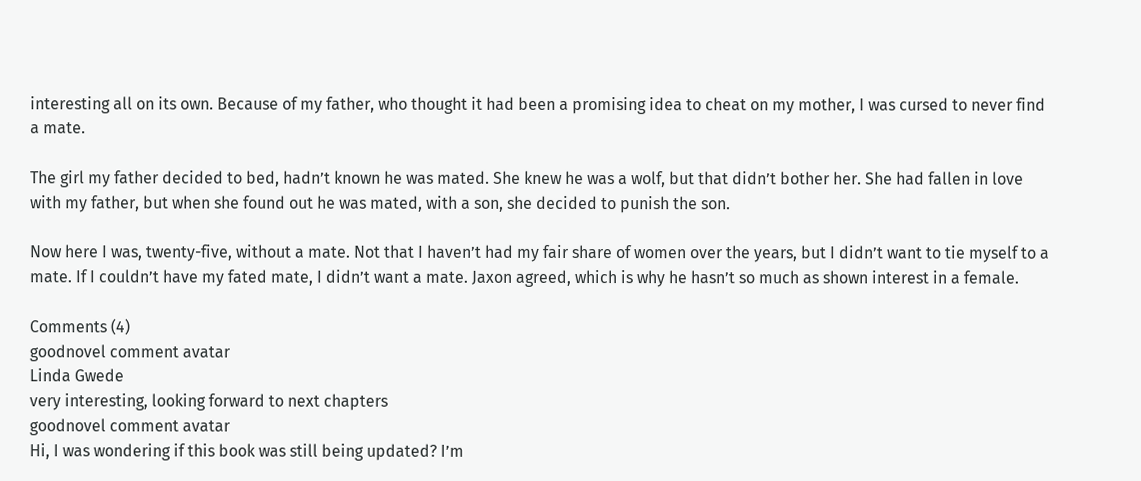interesting all on its own. Because of my father, who thought it had been a promising idea to cheat on my mother, I was cursed to never find a mate.

The girl my father decided to bed, hadn’t known he was mated. She knew he was a wolf, but that didn’t bother her. She had fallen in love with my father, but when she found out he was mated, with a son, she decided to punish the son.

Now here I was, twenty-five, without a mate. Not that I haven’t had my fair share of women over the years, but I didn’t want to tie myself to a mate. If I couldn’t have my fated mate, I didn’t want a mate. Jaxon agreed, which is why he hasn’t so much as shown interest in a female.

Comments (4)
goodnovel comment avatar
Linda Gwede
very interesting, looking forward to next chapters
goodnovel comment avatar
Hi, I was wondering if this book was still being updated? I’m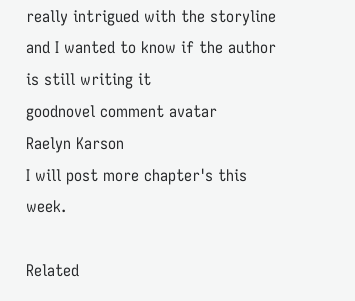really intrigued with the storyline and I wanted to know if the author is still writing it
goodnovel comment avatar
Raelyn Karson
I will post more chapter's this week.

Related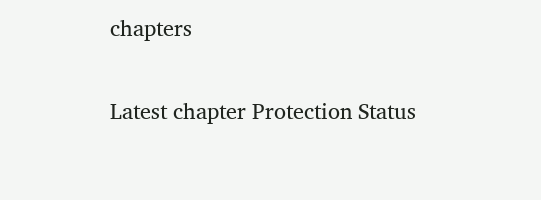chapters

Latest chapter Protection Status